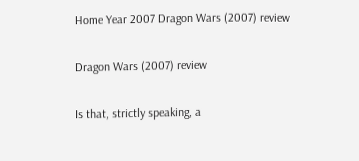Home Year 2007 Dragon Wars (2007) review

Dragon Wars (2007) review

Is that, strictly speaking, a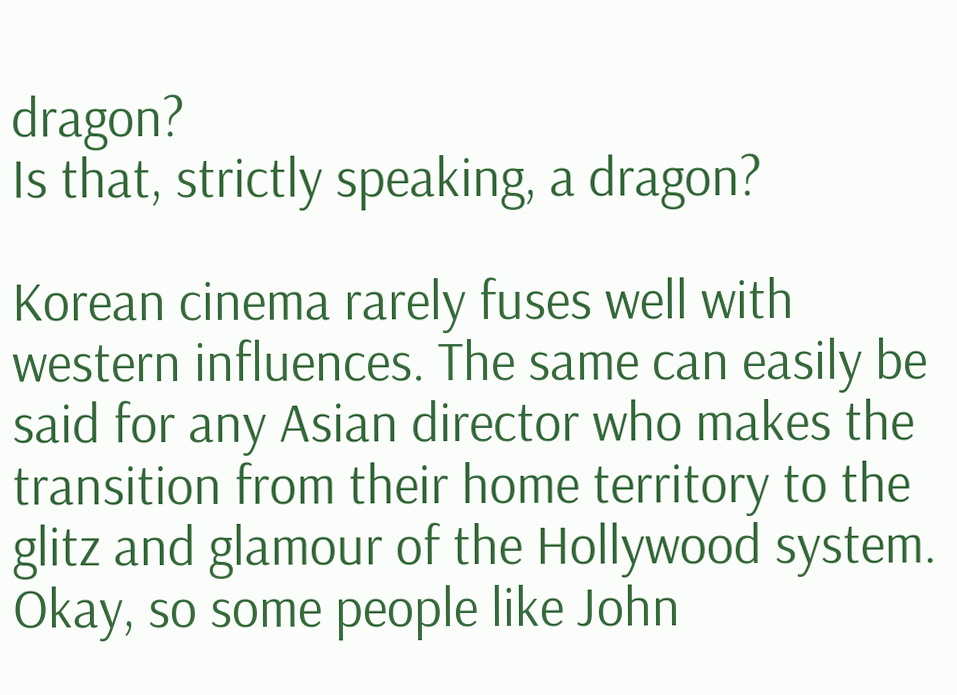dragon?
Is that, strictly speaking, a dragon?

Korean cinema rarely fuses well with western influences. The same can easily be said for any Asian director who makes the transition from their home territory to the glitz and glamour of the Hollywood system. Okay, so some people like John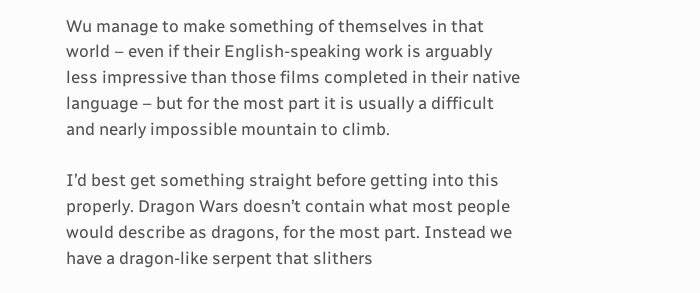Wu manage to make something of themselves in that world – even if their English-speaking work is arguably less impressive than those films completed in their native language – but for the most part it is usually a difficult and nearly impossible mountain to climb.

I’d best get something straight before getting into this properly. Dragon Wars doesn’t contain what most people would describe as dragons, for the most part. Instead we have a dragon-like serpent that slithers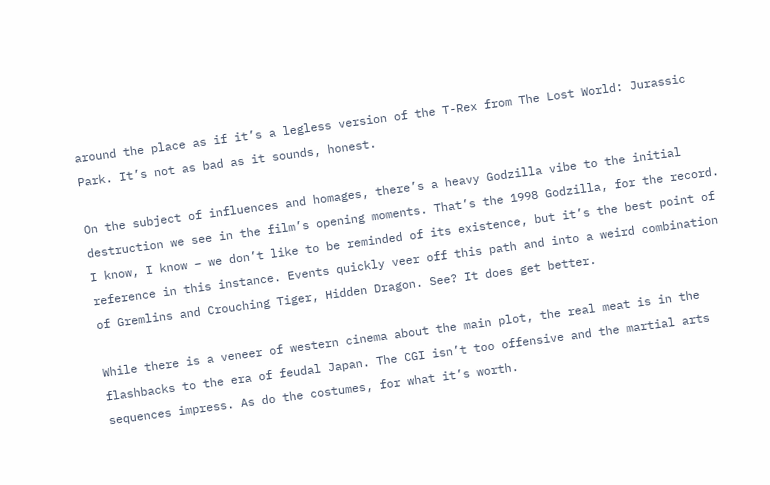around the place as if it’s a legless version of the T-Rex from The Lost World: Jurassic Park. It’s not as bad as it sounds, honest.

On the subject of influences and homages, there’s a heavy Godzilla vibe to the initial destruction we see in the film’s opening moments. That’s the 1998 Godzilla, for the record. I know, I know – we don’t like to be reminded of its existence, but it’s the best point of reference in this instance. Events quickly veer off this path and into a weird combination of Gremlins and Crouching Tiger, Hidden Dragon. See? It does get better.

While there is a veneer of western cinema about the main plot, the real meat is in the flashbacks to the era of feudal Japan. The CGI isn’t too offensive and the martial arts sequences impress. As do the costumes, for what it’s worth.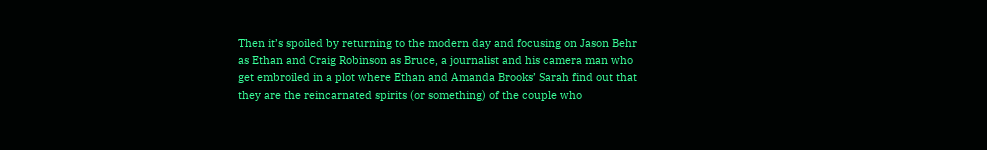Then it’s spoiled by returning to the modern day and focusing on Jason Behr as Ethan and Craig Robinson as Bruce, a journalist and his camera man who get embroiled in a plot where Ethan and Amanda Brooks’ Sarah find out that they are the reincarnated spirits (or something) of the couple who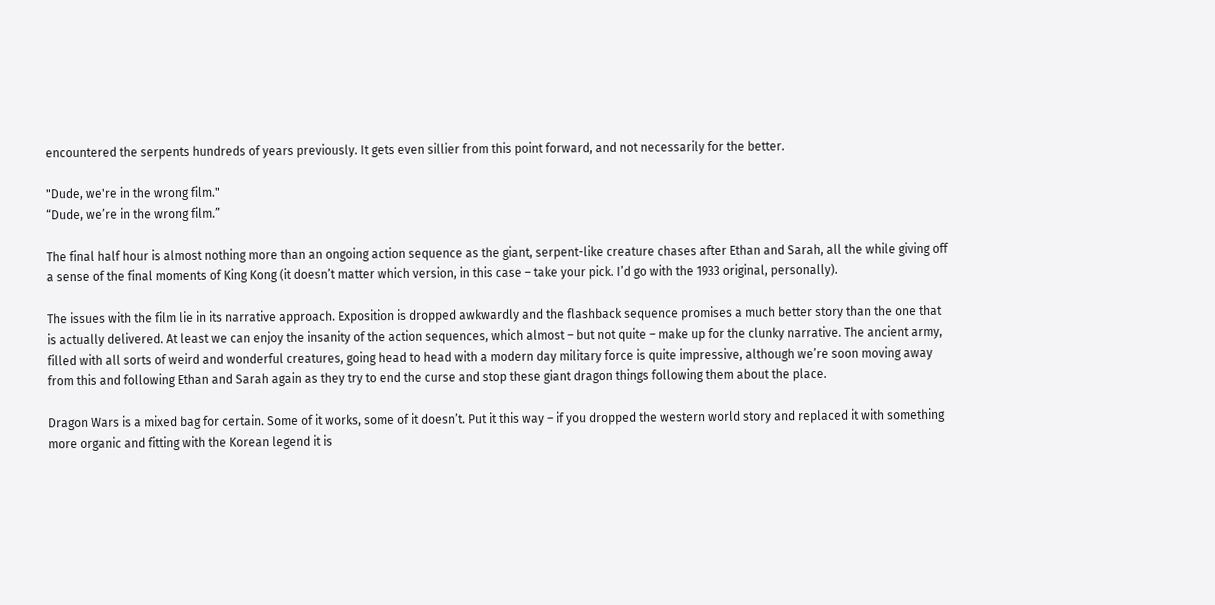encountered the serpents hundreds of years previously. It gets even sillier from this point forward, and not necessarily for the better.

"Dude, we're in the wrong film."
“Dude, we’re in the wrong film.”

The final half hour is almost nothing more than an ongoing action sequence as the giant, serpent-like creature chases after Ethan and Sarah, all the while giving off a sense of the final moments of King Kong (it doesn’t matter which version, in this case – take your pick. I’d go with the 1933 original, personally).

The issues with the film lie in its narrative approach. Exposition is dropped awkwardly and the flashback sequence promises a much better story than the one that is actually delivered. At least we can enjoy the insanity of the action sequences, which almost – but not quite – make up for the clunky narrative. The ancient army, filled with all sorts of weird and wonderful creatures, going head to head with a modern day military force is quite impressive, although we’re soon moving away from this and following Ethan and Sarah again as they try to end the curse and stop these giant dragon things following them about the place.

Dragon Wars is a mixed bag for certain. Some of it works, some of it doesn’t. Put it this way – if you dropped the western world story and replaced it with something more organic and fitting with the Korean legend it is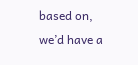based on, we’d have a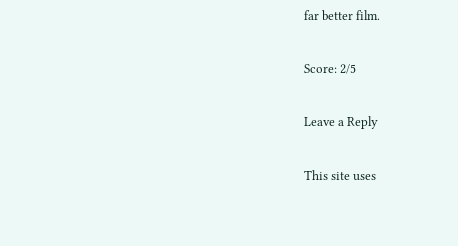far better film.

Score: 2/5

Leave a Reply

This site uses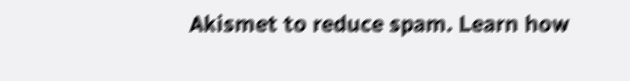Akismet to reduce spam. Learn how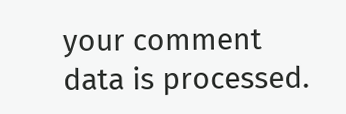your comment data is processed.